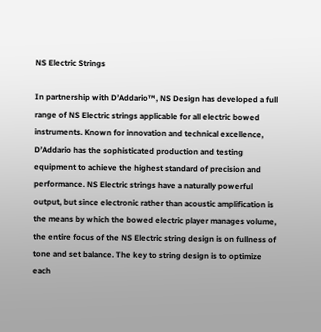NS Electric Strings

In partnership with D’Addario™, NS Design has developed a full range of NS Electric strings applicable for all electric bowed instruments. Known for innovation and technical excellence, D’Addario has the sophisticated production and testing equipment to achieve the highest standard of precision and performance. NS Electric strings have a naturally powerful output, but since electronic rather than acoustic amplification is the means by which the bowed electric player manages volume, the entire focus of the NS Electric string design is on fullness of tone and set balance. The key to string design is to optimize each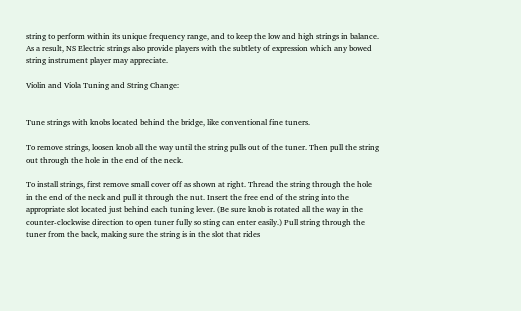string to perform within its unique frequency range, and to keep the low and high strings in balance. As a result, NS Electric strings also provide players with the subtlety of expression which any bowed string instrument player may appreciate.

Violin and Viola Tuning and String Change:


Tune strings with knobs located behind the bridge, like conventional fine tuners.

To remove strings, loosen knob all the way until the string pulls out of the tuner. Then pull the string out through the hole in the end of the neck.

To install strings, first remove small cover off as shown at right. Thread the string through the hole in the end of the neck and pull it through the nut. Insert the free end of the string into the appropriate slot located just behind each tuning lever. (Be sure knob is rotated all the way in the counter-clockwise direction to open tuner fully so sting can enter easily.) Pull string through the tuner from the back, making sure the string is in the slot that rides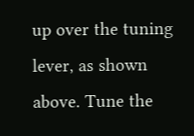up over the tuning lever, as shown above. Tune the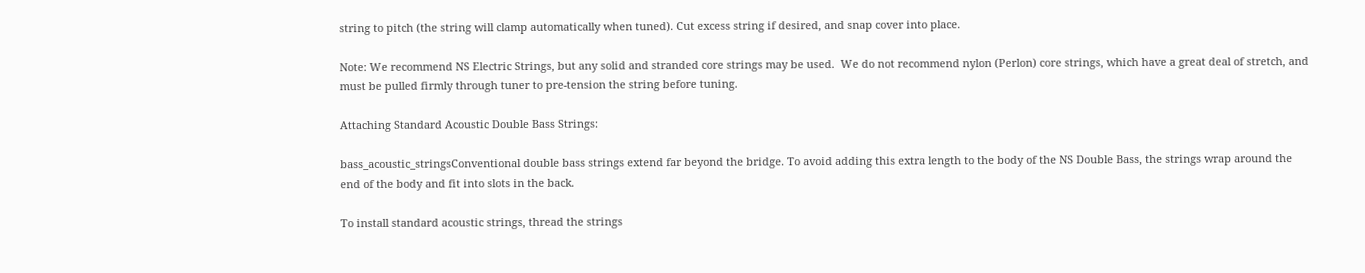string to pitch (the string will clamp automatically when tuned). Cut excess string if desired, and snap cover into place.

Note: We recommend NS Electric Strings, but any solid and stranded core strings may be used.  We do not recommend nylon (Perlon) core strings, which have a great deal of stretch, and must be pulled firmly through tuner to pre-tension the string before tuning.

Attaching Standard Acoustic Double Bass Strings:

bass_acoustic_stringsConventional double bass strings extend far beyond the bridge. To avoid adding this extra length to the body of the NS Double Bass, the strings wrap around the end of the body and fit into slots in the back.

To install standard acoustic strings, thread the strings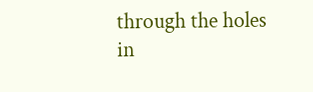through the holes in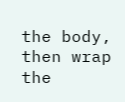the body, then wrap the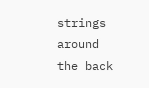strings around the back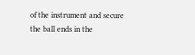of the instrument and secure the ball ends in the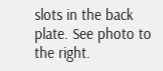slots in the back plate. See photo to the right.